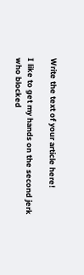Write the text of your article here!

I like to get my hands on the second jerk who blocked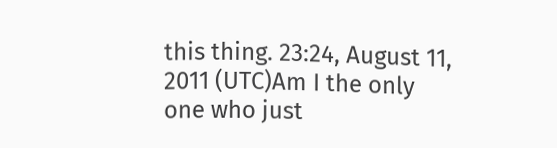this thing. 23:24, August 11, 2011 (UTC)Am I the only one who just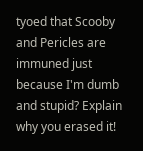tyoed that Scooby and Pericles are immuned just because I'm dumb and stupid? Explain why you erased it!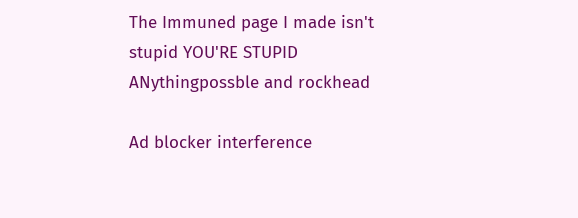The Immuned page I made isn't stupid YOU'RE STUPID ANythingpossble and rockhead

Ad blocker interference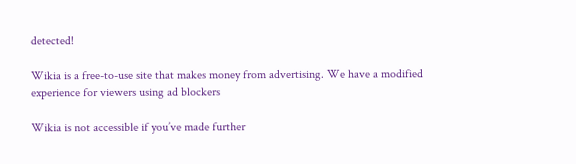detected!

Wikia is a free-to-use site that makes money from advertising. We have a modified experience for viewers using ad blockers

Wikia is not accessible if you’ve made further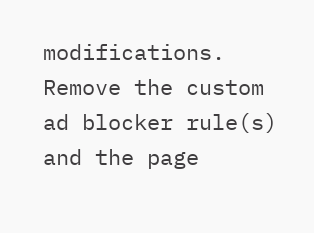modifications. Remove the custom ad blocker rule(s) and the page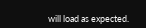will load as expected.